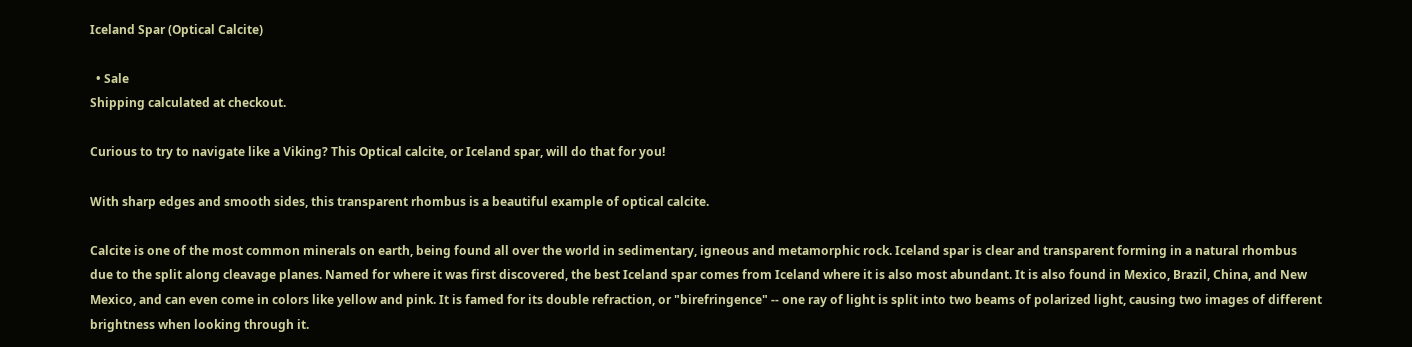Iceland Spar (Optical Calcite)

  • Sale
Shipping calculated at checkout.

Curious to try to navigate like a Viking? This Optical calcite, or Iceland spar, will do that for you!

With sharp edges and smooth sides, this transparent rhombus is a beautiful example of optical calcite.

Calcite is one of the most common minerals on earth, being found all over the world in sedimentary, igneous and metamorphic rock. Iceland spar is clear and transparent forming in a natural rhombus due to the split along cleavage planes. Named for where it was first discovered, the best Iceland spar comes from Iceland where it is also most abundant. It is also found in Mexico, Brazil, China, and New Mexico, and can even come in colors like yellow and pink. It is famed for its double refraction, or "birefringence" -- one ray of light is split into two beams of polarized light, causing two images of different brightness when looking through it.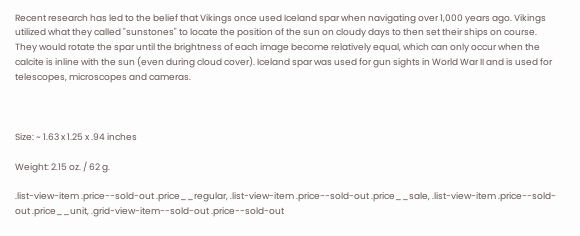Recent research has led to the belief that Vikings once used Iceland spar when navigating over 1,000 years ago. Vikings utilized what they called "sunstones" to locate the position of the sun on cloudy days to then set their ships on course. They would rotate the spar until the brightness of each image become relatively equal, which can only occur when the calcite is inline with the sun (even during cloud cover). Iceland spar was used for gun sights in World War II and is used for telescopes, microscopes and cameras.



Size: ~ 1.63 x 1.25 x .94 inches

Weight: 2.15 oz. / 62 g.

.list-view-item .price--sold-out .price__regular, .list-view-item .price--sold-out .price__sale, .list-view-item .price--sold-out .price__unit, .grid-view-item--sold-out .price--sold-out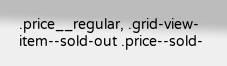.price__regular, .grid-view-item--sold-out .price--sold-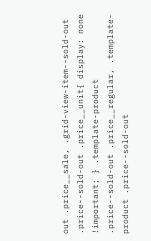out .price__sale, .grid-view-item--sold-out .price--sold-out .price__unit{ display: none !important; } .template-product .price--sold-out .price__regular, .template-product .price--sold-out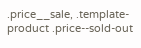.price__sale, .template-product .price--sold-out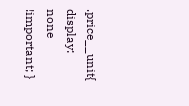.price__unit{ display: none !important; }